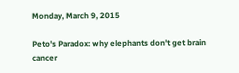Monday, March 9, 2015

Peto's Paradox: why elephants don't get brain cancer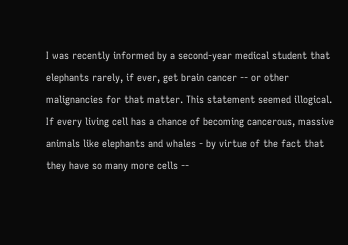I was recently informed by a second-year medical student that elephants rarely, if ever, get brain cancer -- or other malignancies for that matter. This statement seemed illogical. If every living cell has a chance of becoming cancerous, massive animals like elephants and whales - by virtue of the fact that they have so many more cells --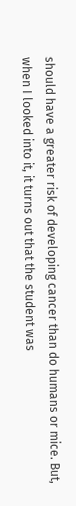should have a greater risk of developing cancer than do humans or mice. But, when I looked into it, it turns out that the student was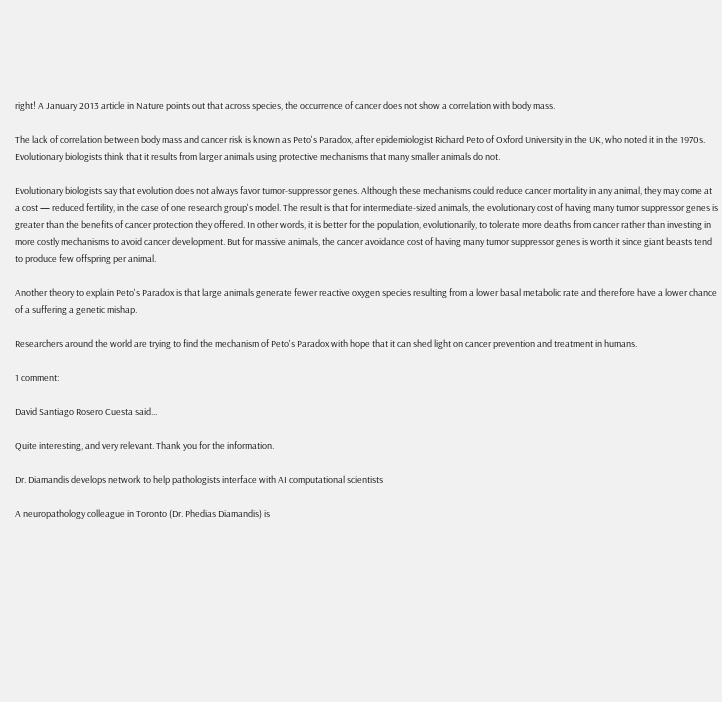right! A January 2013 article in Nature points out that across species, the occurrence of cancer does not show a correlation with body mass.

The lack of correlation between body mass and cancer risk is known as Peto's Paradox, after epidemiologist Richard Peto of Oxford University in the UK, who noted it in the 1970s. Evolutionary biologists think that it results from larger animals using protective mechanisms that many smaller animals do not.

Evolutionary biologists say that evolution does not always favor tumor-suppressor genes. Although these mechanisms could reduce cancer mortality in any animal, they may come at a cost — reduced fertility, in the case of one research group's model. The result is that for intermediate-sized animals, the evolutionary cost of having many tumor suppressor genes is greater than the benefits of cancer protection they offered. In other words, it is better for the population, evolutionarily, to tolerate more deaths from cancer rather than investing in more costly mechanisms to avoid cancer development. But for massive animals, the cancer avoidance cost of having many tumor suppressor genes is worth it since giant beasts tend to produce few offspring per animal.

Another theory to explain Peto's Paradox is that large animals generate fewer reactive oxygen species resulting from a lower basal metabolic rate and therefore have a lower chance of a suffering a genetic mishap.

Researchers around the world are trying to find the mechanism of Peto's Paradox with hope that it can shed light on cancer prevention and treatment in humans.

1 comment:

David Santiago Rosero Cuesta said...

Quite interesting, and very relevant. Thank you for the information.

Dr. Diamandis develops network to help pathologists interface with AI computational scientists

A neuropathology colleague in Toronto (Dr. Phedias Diamandis) is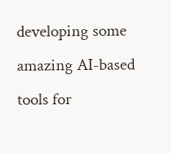developing some amazing AI-based tools for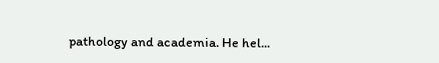pathology and academia. He hel...